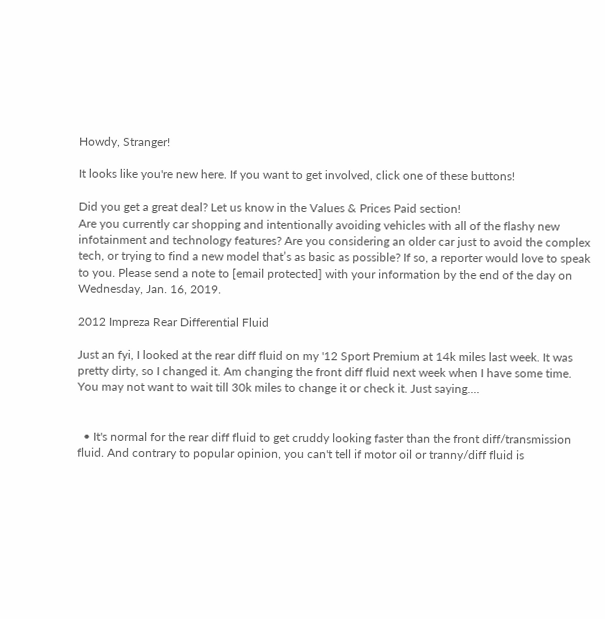Howdy, Stranger!

It looks like you're new here. If you want to get involved, click one of these buttons!

Did you get a great deal? Let us know in the Values & Prices Paid section!
Are you currently car shopping and intentionally avoiding vehicles with all of the flashy new infotainment and technology features? Are you considering an older car just to avoid the complex tech, or trying to find a new model that’s as basic as possible? If so, a reporter would love to speak to you. Please send a note to [email protected] with your information by the end of the day on Wednesday, Jan. 16, 2019.

2012 Impreza Rear Differential Fluid

Just an fyi, I looked at the rear diff fluid on my '12 Sport Premium at 14k miles last week. It was pretty dirty, so I changed it. Am changing the front diff fluid next week when I have some time. You may not want to wait till 30k miles to change it or check it. Just saying....


  • It's normal for the rear diff fluid to get cruddy looking faster than the front diff/transmission fluid. And contrary to popular opinion, you can't tell if motor oil or tranny/diff fluid is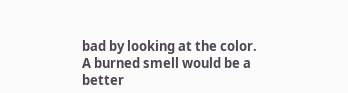bad by looking at the color. A burned smell would be a better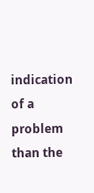indication of a problem than the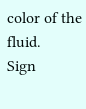color of the fluid.
Sign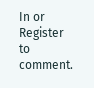In or Register to comment.